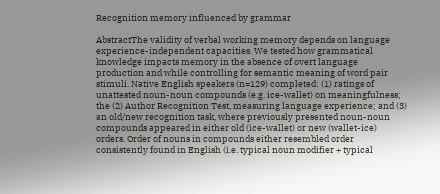Recognition memory influenced by grammar

AbstractThe validity of verbal working memory depends on language experience-independent capacities. We tested how grammatical knowledge impacts memory in the absence of overt language production and while controlling for semantic meaning of word pair stimuli. Native English speakers (n=129) completed: (1) ratings of unattested noun-noun compounds (e.g. ice-wallet) on meaningfulness; the (2) Author Recognition Test, measuring language experience; and (3) an old/new recognition task, where previously presented noun-noun compounds appeared in either old (ice-wallet) or new (wallet-ice) orders. Order of nouns in compounds either resembled order consistently found in English (i.e. typical noun modifier + typical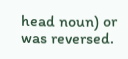head noun) or was reversed.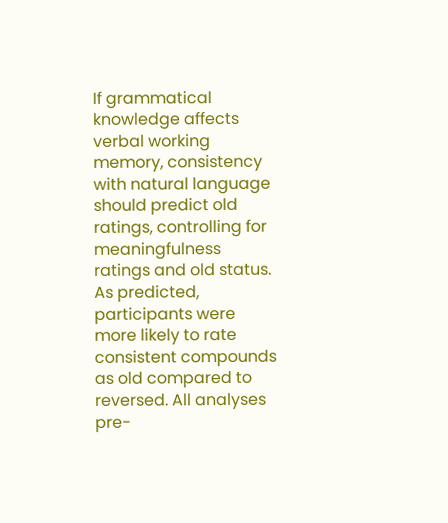If grammatical knowledge affects verbal working memory, consistency with natural language should predict old ratings, controlling for meaningfulness ratings and old status. As predicted, participants were more likely to rate consistent compounds as old compared to reversed. All analyses pre-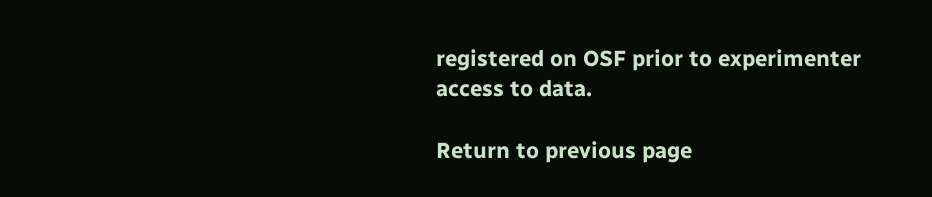registered on OSF prior to experimenter access to data.

Return to previous page